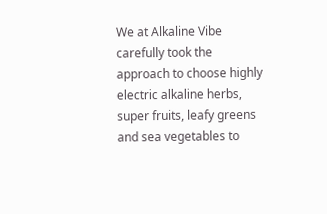We at Alkaline Vibe carefully took the approach to choose highly electric alkaline herbs, super fruits, leafy greens and sea vegetables to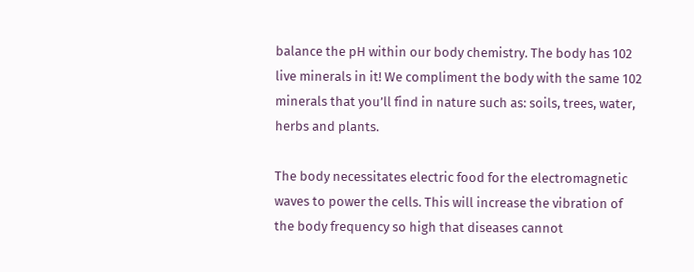balance the pH within our body chemistry. The body has 102 live minerals in it! We compliment the body with the same 102 minerals that you’ll find in nature such as: soils, trees, water, herbs and plants.

The body necessitates electric food for the electromagnetic waves to power the cells. This will increase the vibration of the body frequency so high that diseases cannot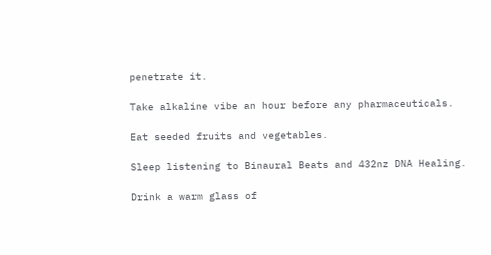penetrate it.

Take alkaline vibe an hour before any pharmaceuticals.

Eat seeded fruits and vegetables.

Sleep listening to Binaural Beats and 432nz DNA Healing.

Drink a warm glass of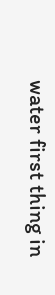water first thing in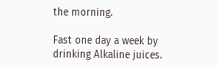the morning.

Fast one day a week by drinking Alkaline juices.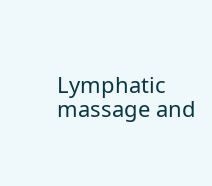Lymphatic massage and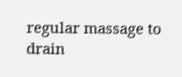regular massage to drain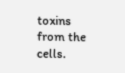toxins from the cells.